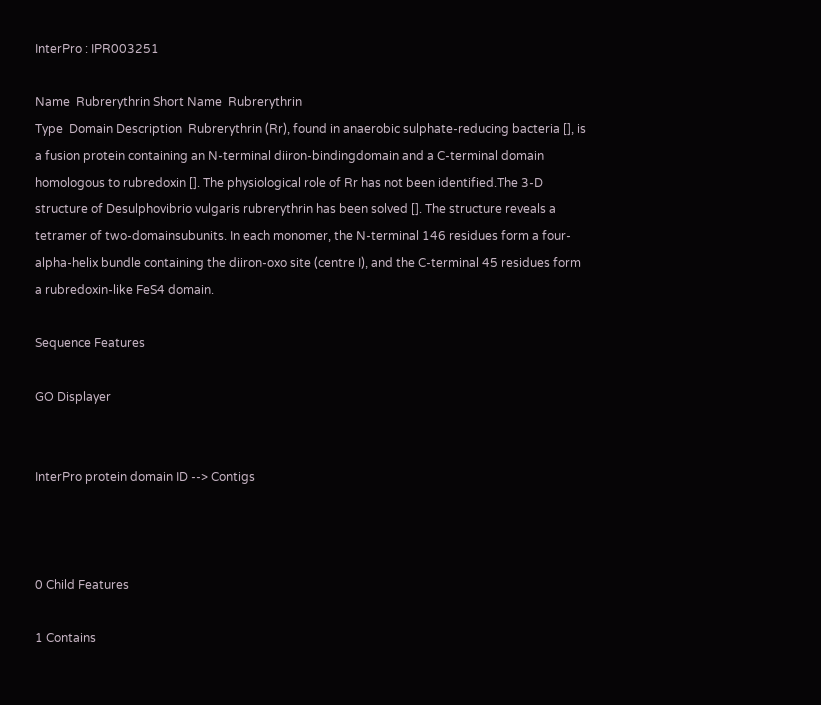InterPro : IPR003251

Name  Rubrerythrin Short Name  Rubrerythrin
Type  Domain Description  Rubrerythrin (Rr), found in anaerobic sulphate-reducing bacteria [], is a fusion protein containing an N-terminal diiron-bindingdomain and a C-terminal domain homologous to rubredoxin []. The physiological role of Rr has not been identified.The 3-D structure of Desulphovibrio vulgaris rubrerythrin has been solved []. The structure reveals a tetramer of two-domainsubunits. In each monomer, the N-terminal 146 residues form a four-alpha-helix bundle containing the diiron-oxo site (centre I), and the C-terminal 45 residues form a rubredoxin-like FeS4 domain.

Sequence Features

GO Displayer


InterPro protein domain ID --> Contigs



0 Child Features

1 Contains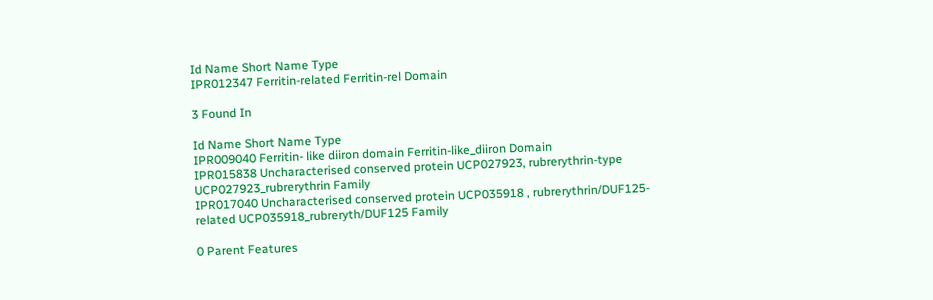Id Name Short Name Type
IPR012347 Ferritin-related Ferritin-rel Domain

3 Found In

Id Name Short Name Type
IPR009040 Ferritin- like diiron domain Ferritin-like_diiron Domain
IPR015838 Uncharacterised conserved protein UCP027923, rubrerythrin-type UCP027923_rubrerythrin Family
IPR017040 Uncharacterised conserved protein UCP035918 , rubrerythrin/DUF125-related UCP035918_rubreryth/DUF125 Family

0 Parent Features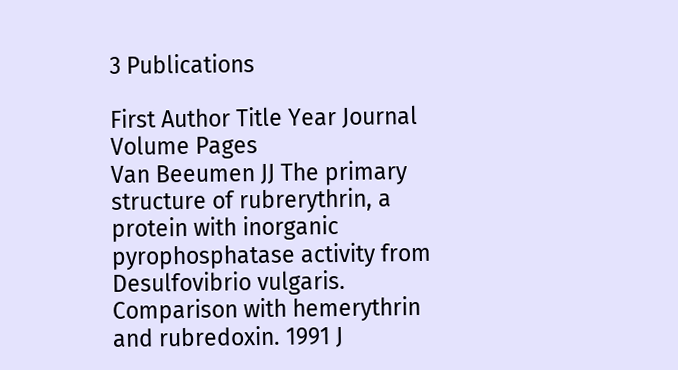3 Publications

First Author Title Year Journal Volume Pages
Van Beeumen JJ The primary structure of rubrerythrin, a protein with inorganic pyrophosphatase activity from Desulfovibrio vulgaris. Comparison with hemerythrin and rubredoxin. 1991 J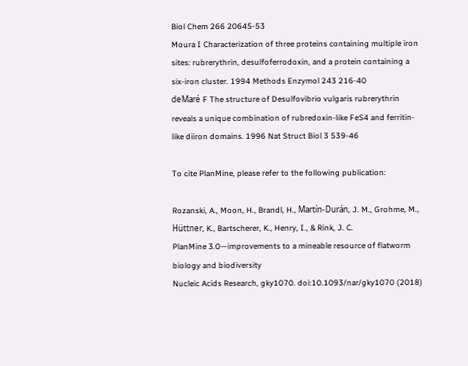Biol Chem 266 20645-53
Moura I Characterization of three proteins containing multiple iron sites: rubrerythrin, desulfoferrodoxin, and a protein containing a six-iron cluster. 1994 Methods Enzymol 243 216-40
deMaré F The structure of Desulfovibrio vulgaris rubrerythrin reveals a unique combination of rubredoxin-like FeS4 and ferritin-like diiron domains. 1996 Nat Struct Biol 3 539-46

To cite PlanMine, please refer to the following publication:

Rozanski, A., Moon, H., Brandl, H., Martín-Durán, J. M., Grohme, M., Hüttner, K., Bartscherer, K., Henry, I., & Rink, J. C.
PlanMine 3.0—improvements to a mineable resource of flatworm biology and biodiversity
Nucleic Acids Research, gky1070. doi:10.1093/nar/gky1070 (2018)